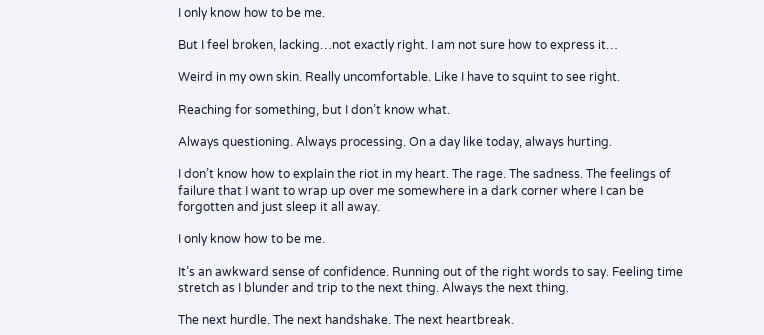I only know how to be me.

But I feel broken, lacking…not exactly right. I am not sure how to express it…

Weird in my own skin. Really uncomfortable. Like I have to squint to see right.

Reaching for something, but I don’t know what.

Always questioning. Always processing. On a day like today, always hurting.

I don’t know how to explain the riot in my heart. The rage. The sadness. The feelings of failure that I want to wrap up over me somewhere in a dark corner where I can be forgotten and just sleep it all away.

I only know how to be me.

It’s an awkward sense of confidence. Running out of the right words to say. Feeling time stretch as I blunder and trip to the next thing. Always the next thing.

The next hurdle. The next handshake. The next heartbreak.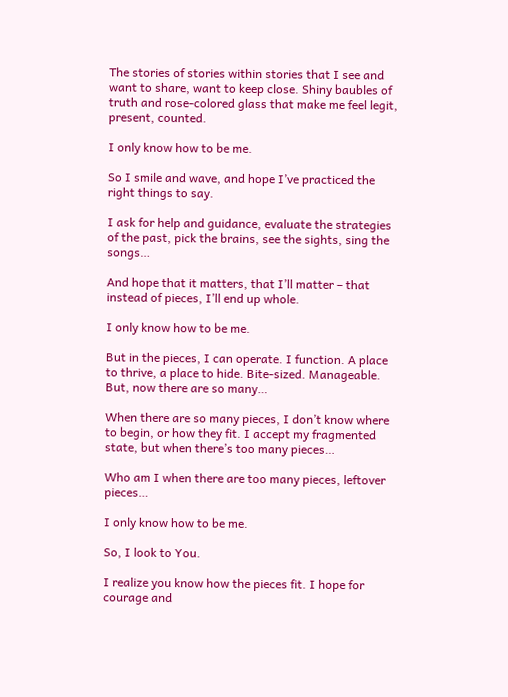The stories of stories within stories that I see and want to share, want to keep close. Shiny baubles of truth and rose-colored glass that make me feel legit, present, counted.

I only know how to be me.

So I smile and wave, and hope I’ve practiced the right things to say.

I ask for help and guidance, evaluate the strategies of the past, pick the brains, see the sights, sing the songs…

And hope that it matters, that I’ll matter – that instead of pieces, I’ll end up whole.

I only know how to be me.

But in the pieces, I can operate. I function. A place to thrive, a place to hide. Bite-sized. Manageable. But, now there are so many…

When there are so many pieces, I don’t know where to begin, or how they fit. I accept my fragmented state, but when there’s too many pieces…

Who am I when there are too many pieces, leftover pieces…

I only know how to be me.

So, I look to You.

I realize you know how the pieces fit. I hope for courage and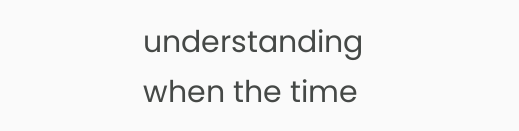understanding when the time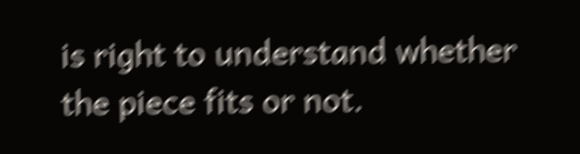is right to understand whether the piece fits or not.